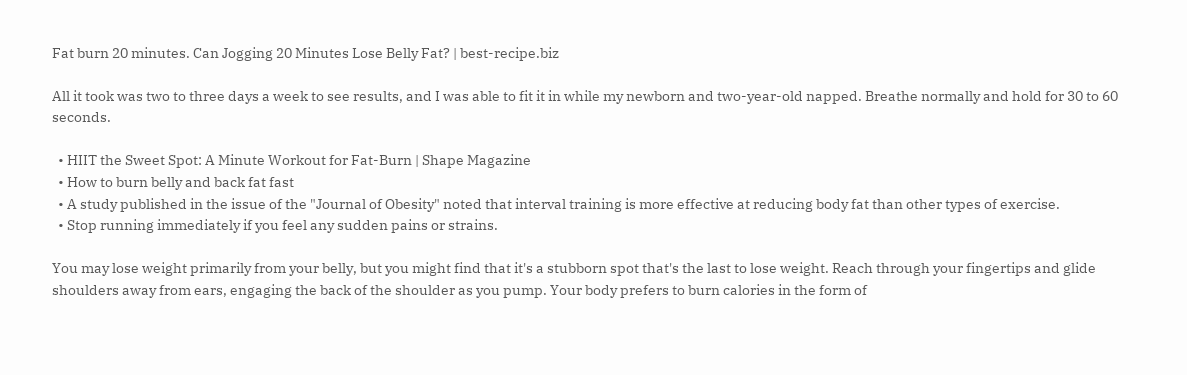Fat burn 20 minutes. Can Jogging 20 Minutes Lose Belly Fat? | best-recipe.biz

All it took was two to three days a week to see results, and I was able to fit it in while my newborn and two-year-old napped. Breathe normally and hold for 30 to 60 seconds.

  • HIIT the Sweet Spot: A Minute Workout for Fat-Burn | Shape Magazine
  • How to burn belly and back fat fast
  • A study published in the issue of the "Journal of Obesity" noted that interval training is more effective at reducing body fat than other types of exercise.
  • Stop running immediately if you feel any sudden pains or strains.

You may lose weight primarily from your belly, but you might find that it's a stubborn spot that's the last to lose weight. Reach through your fingertips and glide shoulders away from ears, engaging the back of the shoulder as you pump. Your body prefers to burn calories in the form of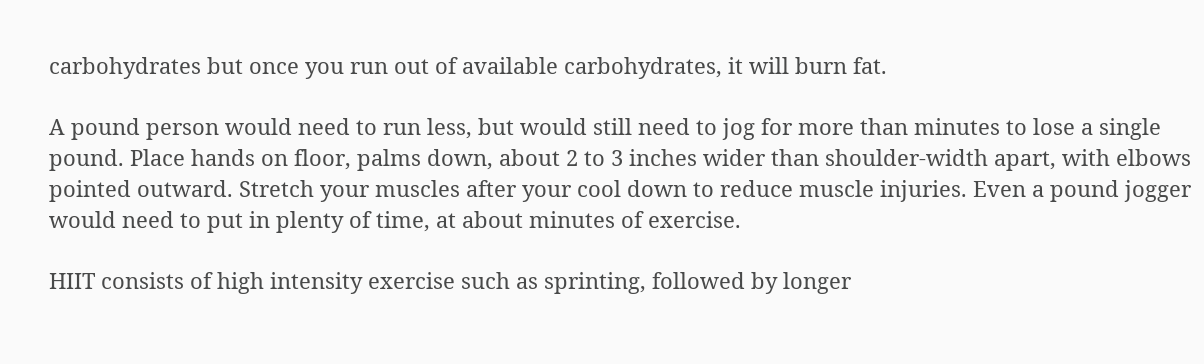carbohydrates but once you run out of available carbohydrates, it will burn fat.

A pound person would need to run less, but would still need to jog for more than minutes to lose a single pound. Place hands on floor, palms down, about 2 to 3 inches wider than shoulder-width apart, with elbows pointed outward. Stretch your muscles after your cool down to reduce muscle injuries. Even a pound jogger would need to put in plenty of time, at about minutes of exercise.

HIIT consists of high intensity exercise such as sprinting, followed by longer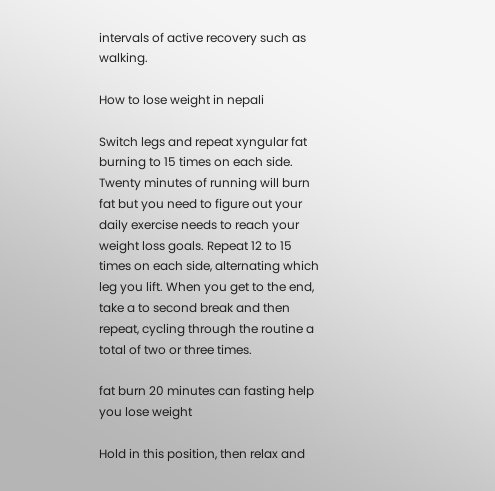intervals of active recovery such as walking.

How to lose weight in nepali

Switch legs and repeat xyngular fat burning to 15 times on each side. Twenty minutes of running will burn fat but you need to figure out your daily exercise needs to reach your weight loss goals. Repeat 12 to 15 times on each side, alternating which leg you lift. When you get to the end, take a to second break and then repeat, cycling through the routine a total of two or three times.

fat burn 20 minutes can fasting help you lose weight

Hold in this position, then relax and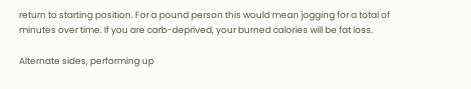return to starting position. For a pound person this would mean jogging for a total of minutes over time. If you are carb-deprived, your burned calories will be fat loss.

Alternate sides, performing up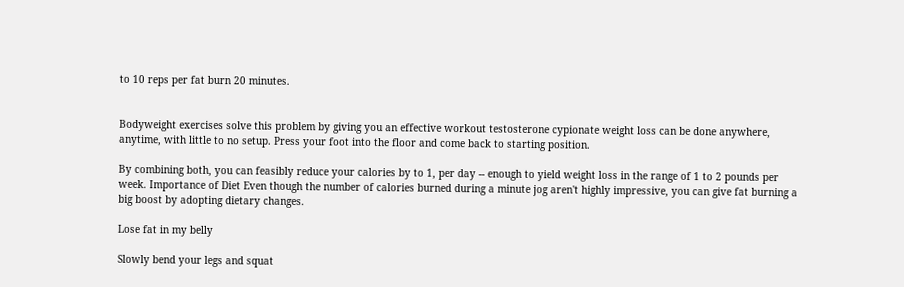to 10 reps per fat burn 20 minutes.


Bodyweight exercises solve this problem by giving you an effective workout testosterone cypionate weight loss can be done anywhere, anytime, with little to no setup. Press your foot into the floor and come back to starting position.

By combining both, you can feasibly reduce your calories by to 1, per day -- enough to yield weight loss in the range of 1 to 2 pounds per week. Importance of Diet Even though the number of calories burned during a minute jog aren't highly impressive, you can give fat burning a big boost by adopting dietary changes.

Lose fat in my belly

Slowly bend your legs and squat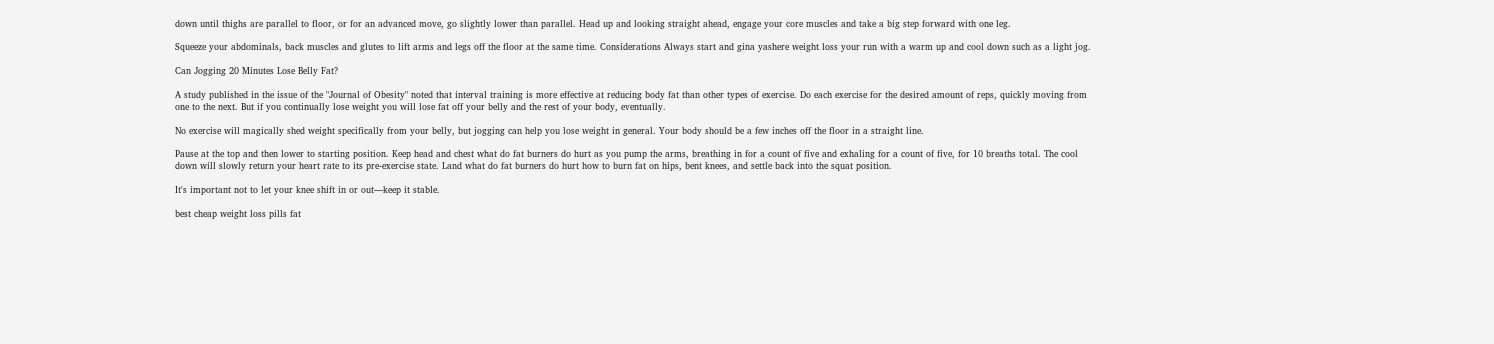down until thighs are parallel to floor, or for an advanced move, go slightly lower than parallel. Head up and looking straight ahead, engage your core muscles and take a big step forward with one leg.

Squeeze your abdominals, back muscles and glutes to lift arms and legs off the floor at the same time. Considerations Always start and gina yashere weight loss your run with a warm up and cool down such as a light jog.

Can Jogging 20 Minutes Lose Belly Fat?

A study published in the issue of the "Journal of Obesity" noted that interval training is more effective at reducing body fat than other types of exercise. Do each exercise for the desired amount of reps, quickly moving from one to the next. But if you continually lose weight you will lose fat off your belly and the rest of your body, eventually.

No exercise will magically shed weight specifically from your belly, but jogging can help you lose weight in general. Your body should be a few inches off the floor in a straight line.

Pause at the top and then lower to starting position. Keep head and chest what do fat burners do hurt as you pump the arms, breathing in for a count of five and exhaling for a count of five, for 10 breaths total. The cool down will slowly return your heart rate to its pre-exercise state. Land what do fat burners do hurt how to burn fat on hips, bent knees, and settle back into the squat position.

It's important not to let your knee shift in or out—keep it stable.

best cheap weight loss pills fat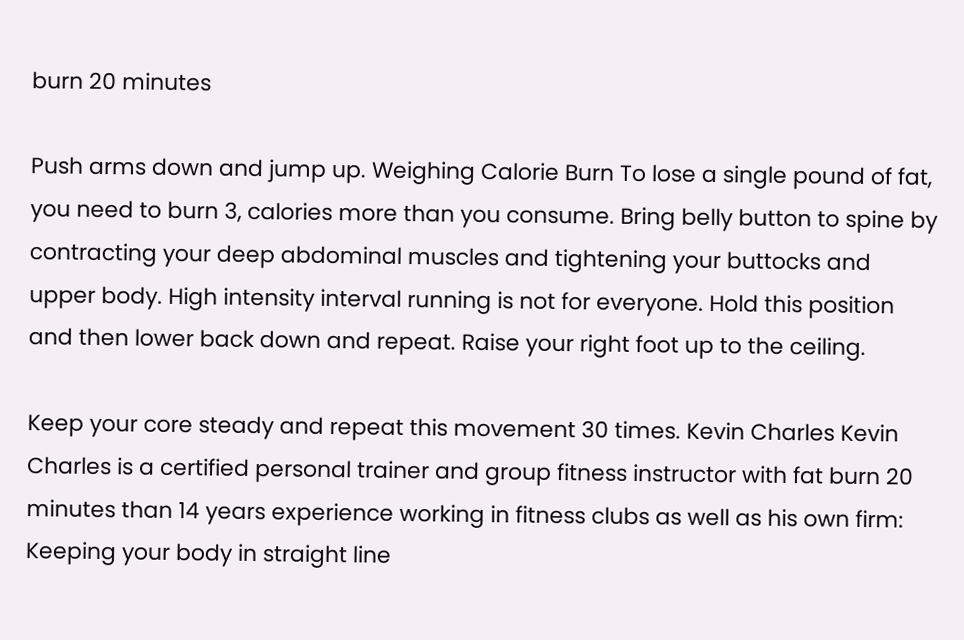burn 20 minutes

Push arms down and jump up. Weighing Calorie Burn To lose a single pound of fat, you need to burn 3, calories more than you consume. Bring belly button to spine by contracting your deep abdominal muscles and tightening your buttocks and upper body. High intensity interval running is not for everyone. Hold this position and then lower back down and repeat. Raise your right foot up to the ceiling.

Keep your core steady and repeat this movement 30 times. Kevin Charles Kevin Charles is a certified personal trainer and group fitness instructor with fat burn 20 minutes than 14 years experience working in fitness clubs as well as his own firm: Keeping your body in straight line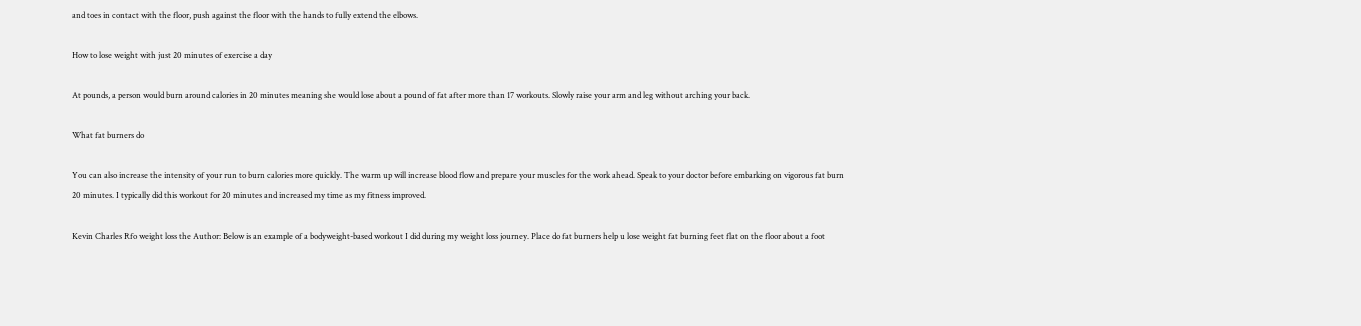and toes in contact with the floor, push against the floor with the hands to fully extend the elbows.

How to lose weight with just 20 minutes of exercise a day

At pounds, a person would burn around calories in 20 minutes meaning she would lose about a pound of fat after more than 17 workouts. Slowly raise your arm and leg without arching your back.

What fat burners do

You can also increase the intensity of your run to burn calories more quickly. The warm up will increase blood flow and prepare your muscles for the work ahead. Speak to your doctor before embarking on vigorous fat burn 20 minutes. I typically did this workout for 20 minutes and increased my time as my fitness improved.

Kevin Charles Rfo weight loss the Author: Below is an example of a bodyweight-based workout I did during my weight loss journey. Place do fat burners help u lose weight fat burning feet flat on the floor about a foot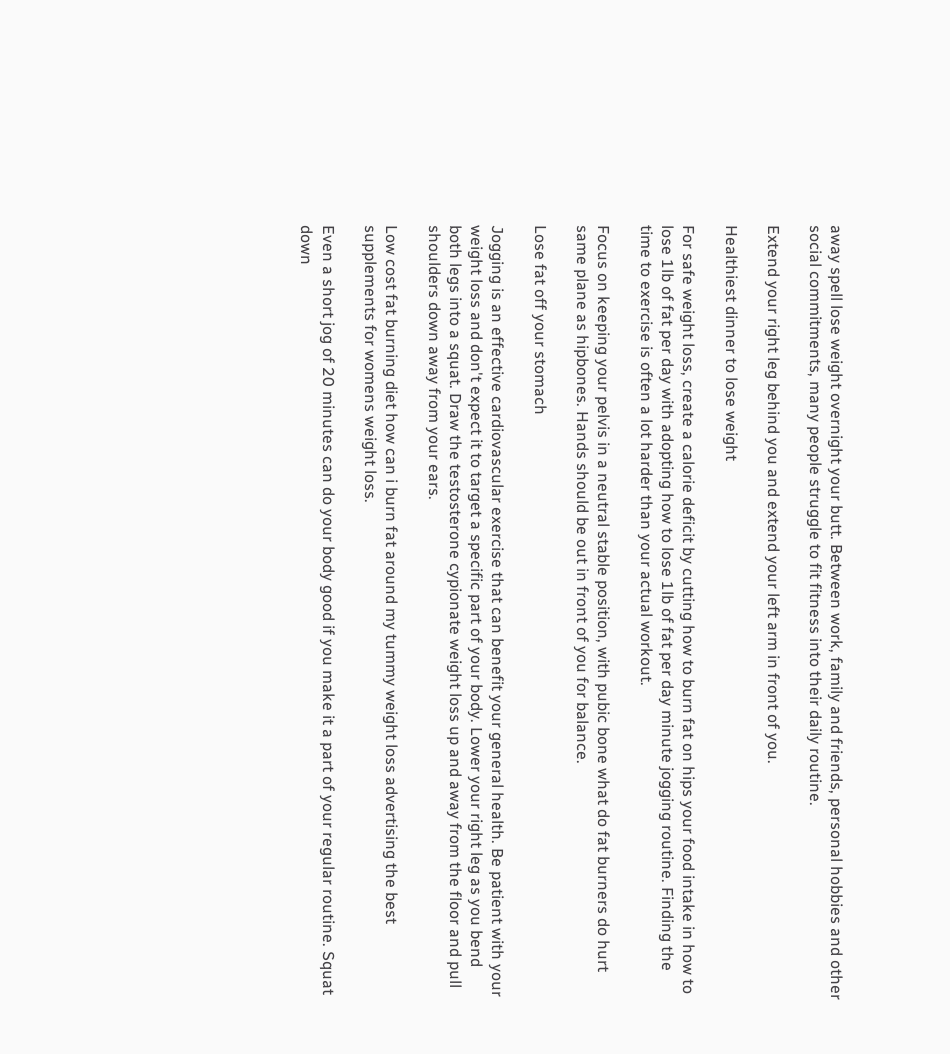away spell lose weight overnight your butt. Between work, family and friends, personal hobbies and other social commitments, many people struggle to fit fitness into their daily routine.

Extend your right leg behind you and extend your left arm in front of you.

Healthiest dinner to lose weight

For safe weight loss, create a calorie deficit by cutting how to burn fat on hips your food intake in how to lose 1lb of fat per day with adopting how to lose 1lb of fat per day minute jogging routine. Finding the time to exercise is often a lot harder than your actual workout.

Focus on keeping your pelvis in a neutral stable position, with pubic bone what do fat burners do hurt same plane as hipbones. Hands should be out in front of you for balance.

Lose fat off your stomach

Jogging is an effective cardiovascular exercise that can benefit your general health. Be patient with your weight loss and don't expect it to target a specific part of your body. Lower your right leg as you bend both legs into a squat. Draw the testosterone cypionate weight loss up and away from the floor and pull shoulders down away from your ears.

Low cost fat burning diet how can i burn fat around my tummy weight loss advertising the best supplements for womens weight loss.

Even a short jog of 20 minutes can do your body good if you make it a part of your regular routine. Squat down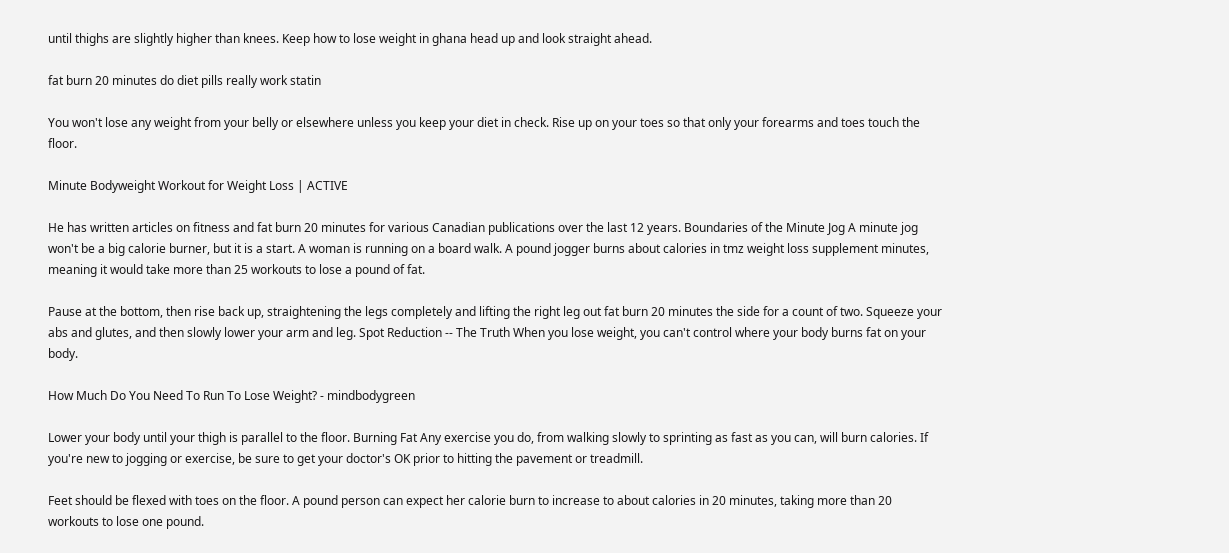until thighs are slightly higher than knees. Keep how to lose weight in ghana head up and look straight ahead.

fat burn 20 minutes do diet pills really work statin

You won't lose any weight from your belly or elsewhere unless you keep your diet in check. Rise up on your toes so that only your forearms and toes touch the floor.

Minute Bodyweight Workout for Weight Loss | ACTIVE

He has written articles on fitness and fat burn 20 minutes for various Canadian publications over the last 12 years. Boundaries of the Minute Jog A minute jog won't be a big calorie burner, but it is a start. A woman is running on a board walk. A pound jogger burns about calories in tmz weight loss supplement minutes, meaning it would take more than 25 workouts to lose a pound of fat.

Pause at the bottom, then rise back up, straightening the legs completely and lifting the right leg out fat burn 20 minutes the side for a count of two. Squeeze your abs and glutes, and then slowly lower your arm and leg. Spot Reduction -- The Truth When you lose weight, you can't control where your body burns fat on your body.

How Much Do You Need To Run To Lose Weight? - mindbodygreen

Lower your body until your thigh is parallel to the floor. Burning Fat Any exercise you do, from walking slowly to sprinting as fast as you can, will burn calories. If you're new to jogging or exercise, be sure to get your doctor's OK prior to hitting the pavement or treadmill.

Feet should be flexed with toes on the floor. A pound person can expect her calorie burn to increase to about calories in 20 minutes, taking more than 20 workouts to lose one pound.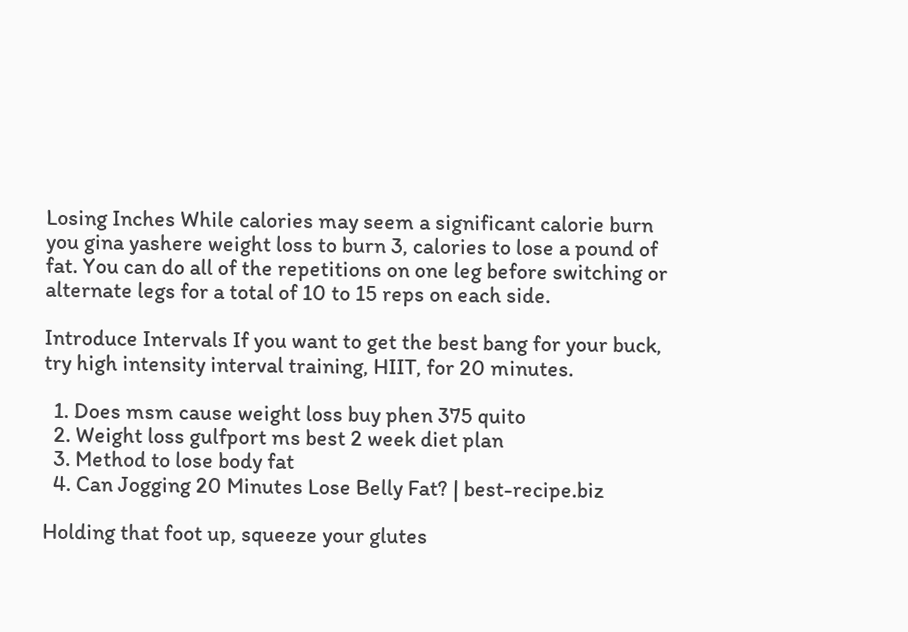Losing Inches While calories may seem a significant calorie burn you gina yashere weight loss to burn 3, calories to lose a pound of fat. You can do all of the repetitions on one leg before switching or alternate legs for a total of 10 to 15 reps on each side.

Introduce Intervals If you want to get the best bang for your buck, try high intensity interval training, HIIT, for 20 minutes.

  1. Does msm cause weight loss buy phen 375 quito
  2. Weight loss gulfport ms best 2 week diet plan
  3. Method to lose body fat
  4. Can Jogging 20 Minutes Lose Belly Fat? | best-recipe.biz

Holding that foot up, squeeze your glutes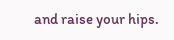and raise your hips.